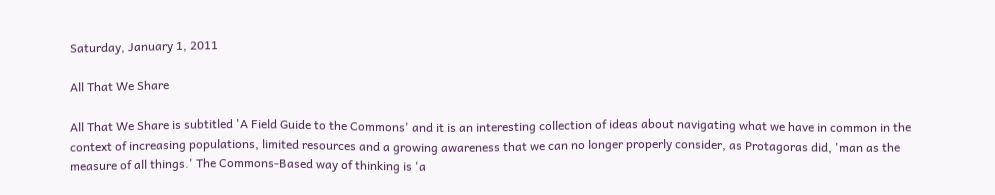Saturday, January 1, 2011

All That We Share

All That We Share is subtitled 'A Field Guide to the Commons' and it is an interesting collection of ideas about navigating what we have in common in the context of increasing populations, limited resources and a growing awareness that we can no longer properly consider, as Protagoras did, 'man as the measure of all things.' The Commons-Based way of thinking is 'a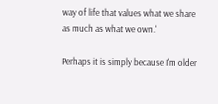way of life that values what we share as much as what we own.'

Perhaps it is simply because I'm older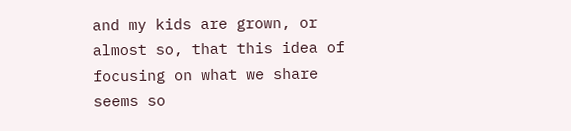and my kids are grown, or almost so, that this idea of focusing on what we share seems so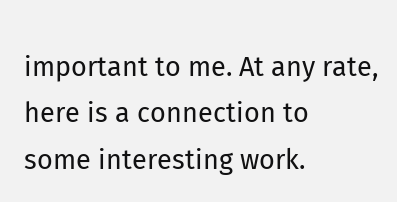important to me. At any rate, here is a connection to some interesting work.